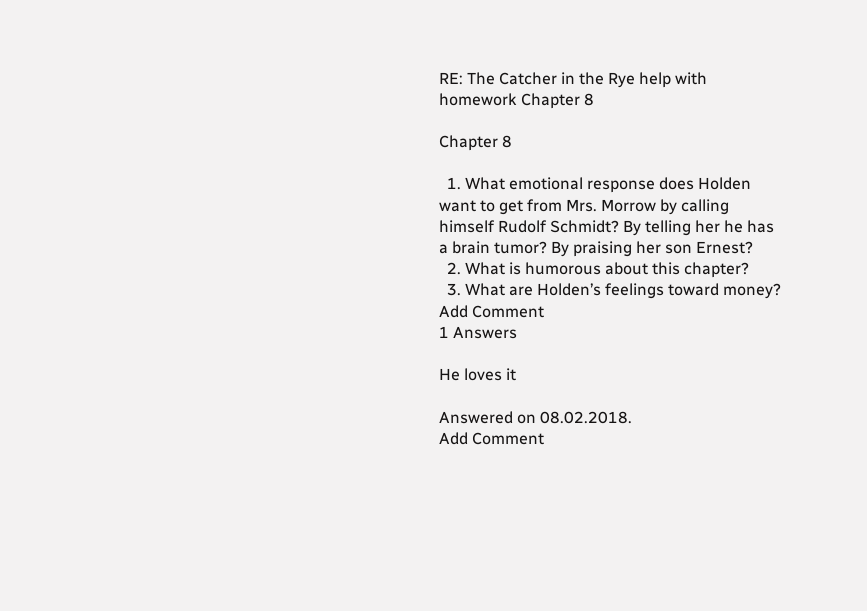RE: The Catcher in the Rye help with homework Chapter 8

Chapter 8

  1. What emotional response does Holden want to get from Mrs. Morrow by calling himself Rudolf Schmidt? By telling her he has a brain tumor? By praising her son Ernest?
  2. What is humorous about this chapter?
  3. What are Holden’s feelings toward money?
Add Comment
1 Answers

He loves it

Answered on 08.02.2018.
Add Comment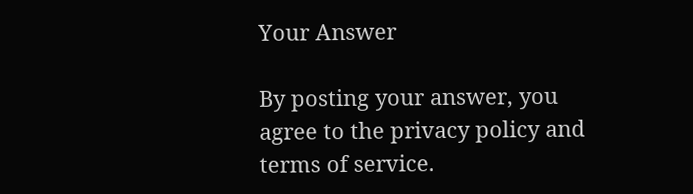Your Answer

By posting your answer, you agree to the privacy policy and terms of service.